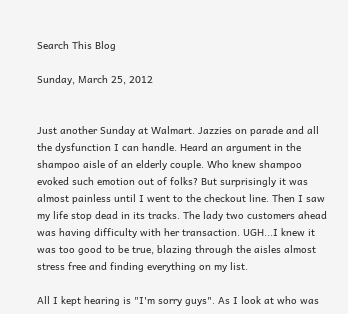Search This Blog

Sunday, March 25, 2012


Just another Sunday at Walmart. Jazzies on parade and all the dysfunction I can handle. Heard an argument in the shampoo aisle of an elderly couple. Who knew shampoo evoked such emotion out of folks? But surprisingly it was almost painless until I went to the checkout line. Then I saw my life stop dead in its tracks. The lady two customers ahead was having difficulty with her transaction. UGH...I knew it was too good to be true, blazing through the aisles almost stress free and finding everything on my list.

All I kept hearing is "I'm sorry guys". As I look at who was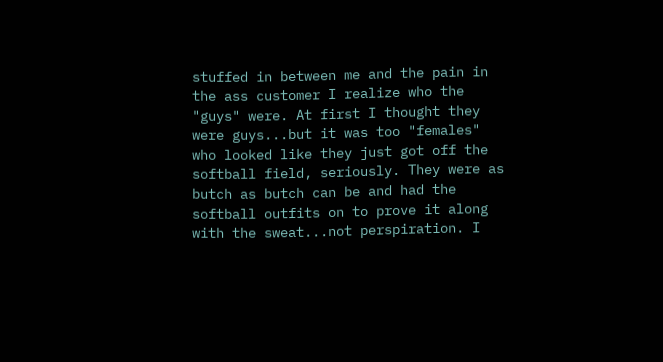stuffed in between me and the pain in the ass customer I realize who the "guys" were. At first I thought they were guys...but it was too "females" who looked like they just got off the softball field, seriously. They were as butch as butch can be and had the softball outfits on to prove it along with the sweat...not perspiration. I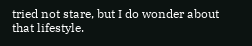tried not stare, but I do wonder about that lifestyle.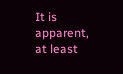It is apparent, at least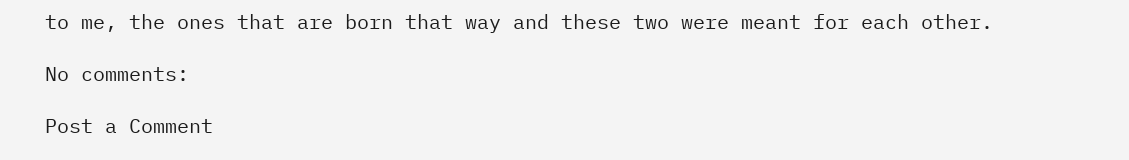to me, the ones that are born that way and these two were meant for each other.

No comments:

Post a Comment